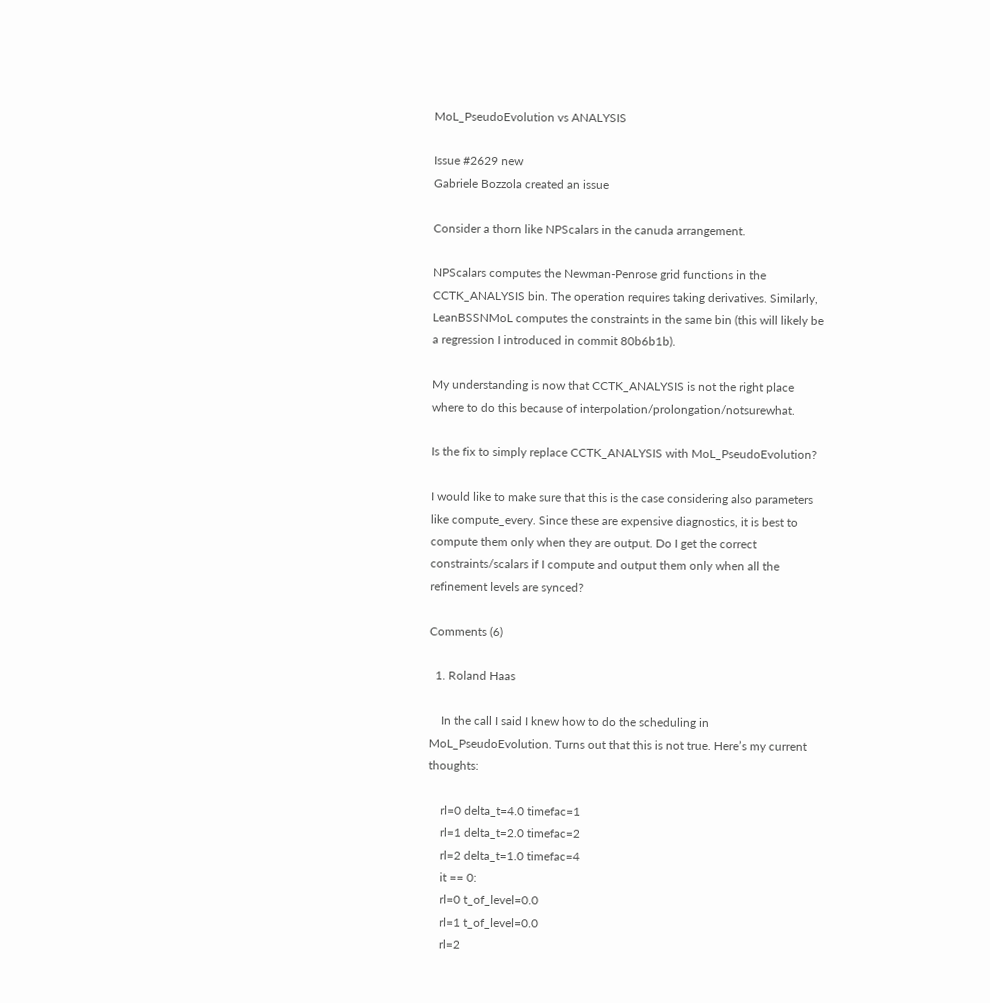MoL_PseudoEvolution vs ANALYSIS

Issue #2629 new
Gabriele Bozzola created an issue

Consider a thorn like NPScalars in the canuda arrangement.

NPScalars computes the Newman-Penrose grid functions in the CCTK_ANALYSIS bin. The operation requires taking derivatives. Similarly, LeanBSSNMoL computes the constraints in the same bin (this will likely be a regression I introduced in commit 80b6b1b).

My understanding is now that CCTK_ANALYSIS is not the right place where to do this because of interpolation/prolongation/notsurewhat.

Is the fix to simply replace CCTK_ANALYSIS with MoL_PseudoEvolution?

I would like to make sure that this is the case considering also parameters like compute_every. Since these are expensive diagnostics, it is best to compute them only when they are output. Do I get the correct constraints/scalars if I compute and output them only when all the refinement levels are synced?

Comments (6)

  1. Roland Haas

    In the call I said I knew how to do the scheduling in MoL_PseudoEvolution. Turns out that this is not true. Here’s my current thoughts:

    rl=0 delta_t=4.0 timefac=1
    rl=1 delta_t=2.0 timefac=2
    rl=2 delta_t=1.0 timefac=4
    it == 0:
    rl=0 t_of_level=0.0
    rl=1 t_of_level=0.0
    rl=2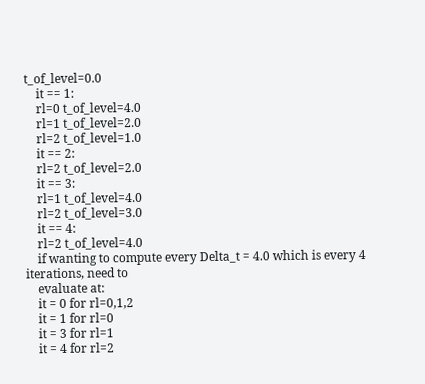t_of_level=0.0
    it == 1:
    rl=0 t_of_level=4.0
    rl=1 t_of_level=2.0
    rl=2 t_of_level=1.0
    it == 2:
    rl=2 t_of_level=2.0
    it == 3:
    rl=1 t_of_level=4.0
    rl=2 t_of_level=3.0
    it == 4:
    rl=2 t_of_level=4.0
    if wanting to compute every Delta_t = 4.0 which is every 4 iterations, need to
    evaluate at:
    it = 0 for rl=0,1,2
    it = 1 for rl=0
    it = 3 for rl=1
    it = 4 for rl=2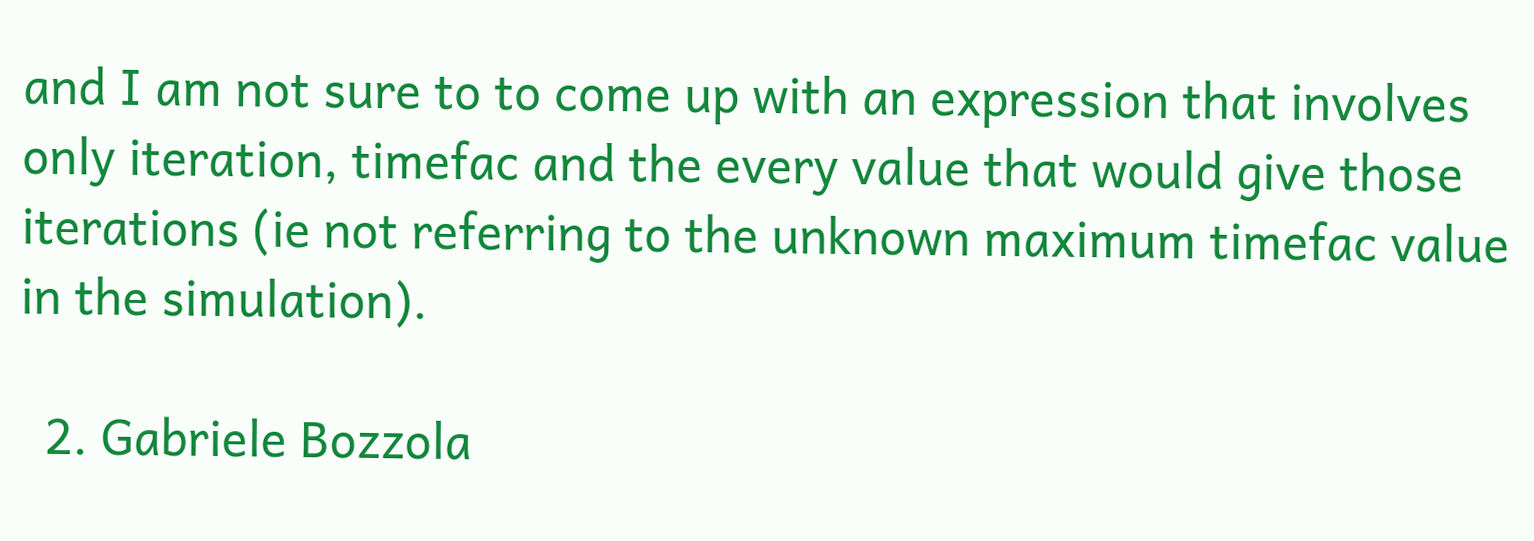and I am not sure to to come up with an expression that involves only iteration, timefac and the every value that would give those iterations (ie not referring to the unknown maximum timefac value in the simulation).

  2. Gabriele Bozzola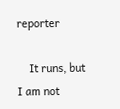reporter

    It runs, but I am not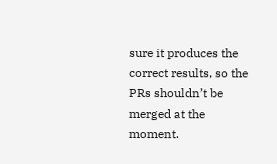sure it produces the correct results, so the PRs shouldn’t be merged at the moment.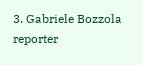3. Gabriele Bozzola reporter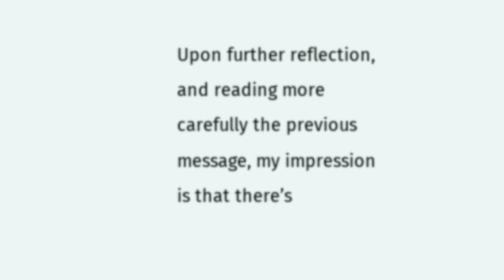Upon further reflection, and reading more carefully the previous message, my impression is that there’s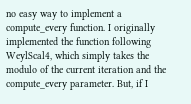no easy way to implement a compute_every function. I originally implemented the function following WeylScal4, which simply takes the modulo of the current iteration and the compute_every parameter. But, if I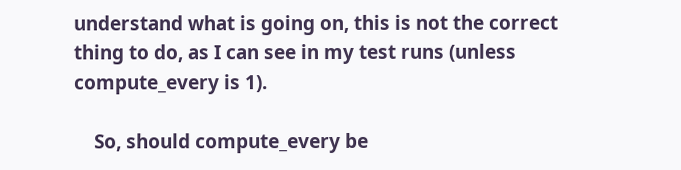understand what is going on, this is not the correct thing to do, as I can see in my test runs (unless compute_every is 1).

    So, should compute_every be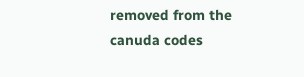removed from the canuda codes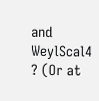and WeylScal4 ? (Or at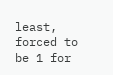least, forced to be 1 for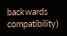backwards compatibility)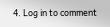4. Log in to comment